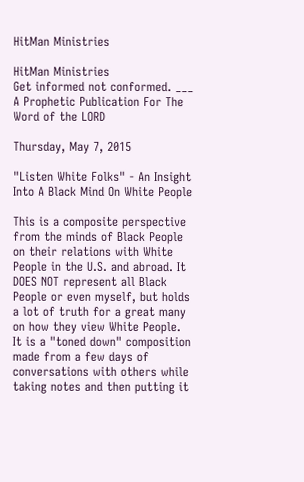HitMan Ministries

HitMan Ministries
Get informed not conformed. ___ A Prophetic Publication For The Word of the LORD

Thursday, May 7, 2015

"Listen White Folks" - An Insight Into A Black Mind On White People

This is a composite perspective from the minds of Black People on their relations with White People in the U.S. and abroad. It DOES NOT represent all Black People or even myself, but holds a lot of truth for a great many on how they view White People. It is a "toned down" composition made from a few days of conversations with others while taking notes and then putting it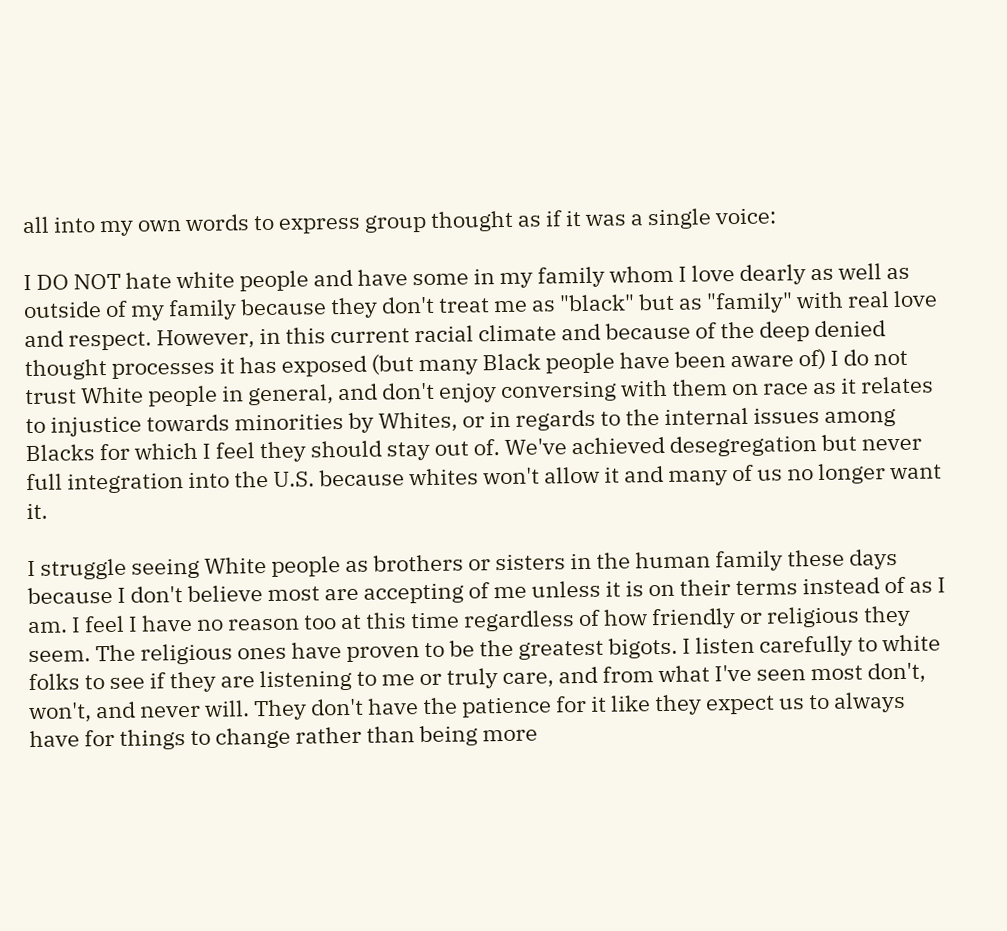all into my own words to express group thought as if it was a single voice:

I DO NOT hate white people and have some in my family whom I love dearly as well as outside of my family because they don't treat me as "black" but as "family" with real love and respect. However, in this current racial climate and because of the deep denied thought processes it has exposed (but many Black people have been aware of) I do not trust White people in general, and don't enjoy conversing with them on race as it relates to injustice towards minorities by Whites, or in regards to the internal issues among Blacks for which I feel they should stay out of. We've achieved desegregation but never full integration into the U.S. because whites won't allow it and many of us no longer want it.

I struggle seeing White people as brothers or sisters in the human family these days because I don't believe most are accepting of me unless it is on their terms instead of as I am. I feel I have no reason too at this time regardless of how friendly or religious they seem. The religious ones have proven to be the greatest bigots. I listen carefully to white folks to see if they are listening to me or truly care, and from what I've seen most don't, won't, and never will. They don't have the patience for it like they expect us to always have for things to change rather than being more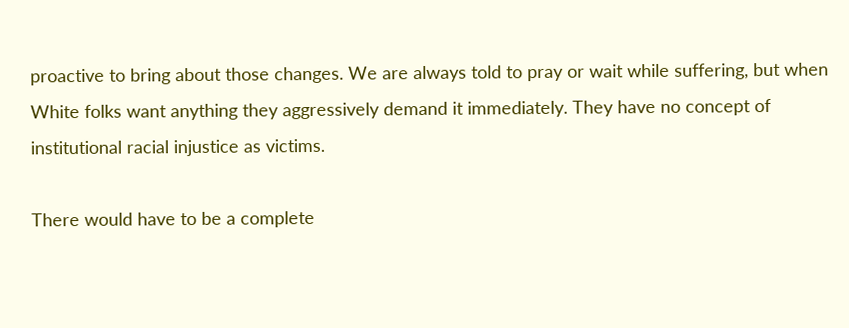proactive to bring about those changes. We are always told to pray or wait while suffering, but when White folks want anything they aggressively demand it immediately. They have no concept of institutional racial injustice as victims.

There would have to be a complete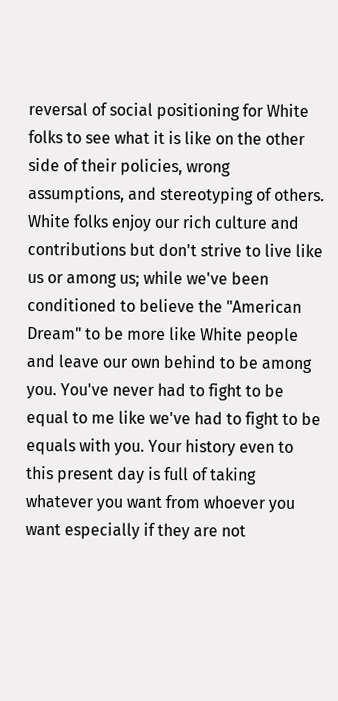reversal of social positioning for White folks to see what it is like on the other side of their policies, wrong assumptions, and stereotyping of others. White folks enjoy our rich culture and contributions but don't strive to live like us or among us; while we've been conditioned to believe the "American Dream" to be more like White people and leave our own behind to be among you. You've never had to fight to be equal to me like we've had to fight to be equals with you. Your history even to this present day is full of taking whatever you want from whoever you want especially if they are not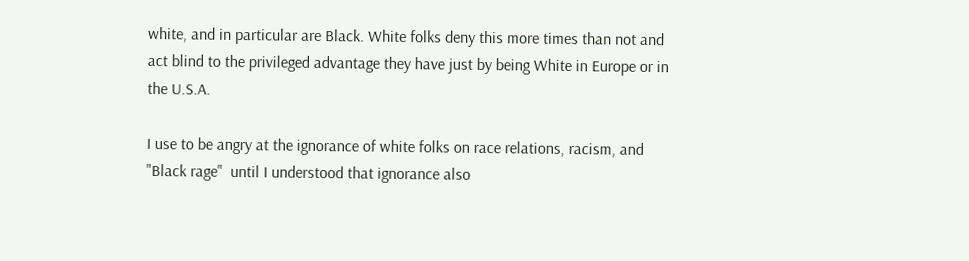white, and in particular are Black. White folks deny this more times than not and act blind to the privileged advantage they have just by being White in Europe or in the U.S.A.

I use to be angry at the ignorance of white folks on race relations, racism, and "Black rage"  until I understood that ignorance also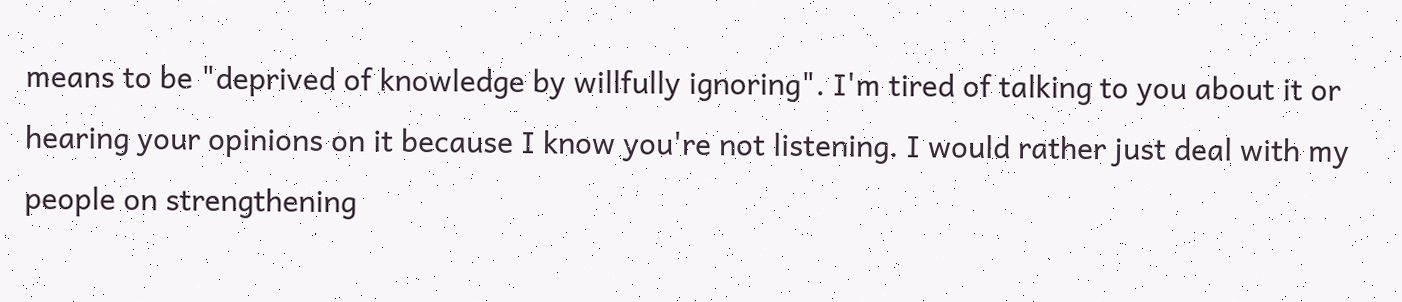means to be "deprived of knowledge by willfully ignoring". I'm tired of talking to you about it or hearing your opinions on it because I know you're not listening. I would rather just deal with my people on strengthening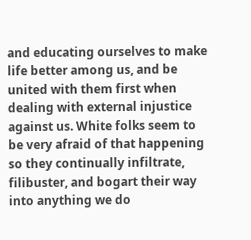and educating ourselves to make life better among us, and be united with them first when dealing with external injustice against us. White folks seem to be very afraid of that happening so they continually infiltrate, filibuster, and bogart their way into anything we do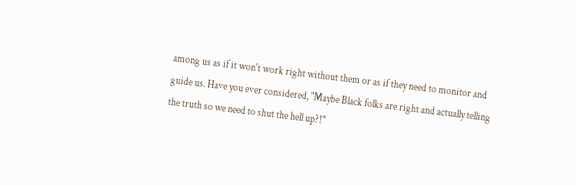among us as if it won't work right without them or as if they need to monitor and guide us. Have you ever considered, "Maybe Black folks are right and actually telling the truth so we need to shut the hell up?!"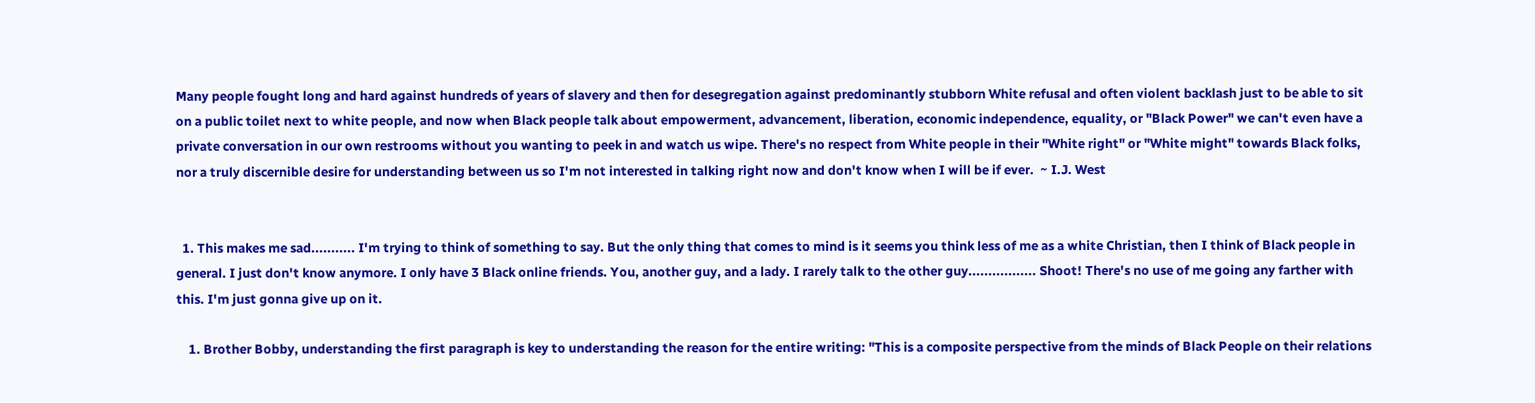Many people fought long and hard against hundreds of years of slavery and then for desegregation against predominantly stubborn White refusal and often violent backlash just to be able to sit on a public toilet next to white people, and now when Black people talk about empowerment, advancement, liberation, economic independence, equality, or "Black Power" we can't even have a private conversation in our own restrooms without you wanting to peek in and watch us wipe. There's no respect from White people in their "White right" or "White might" towards Black folks, nor a truly discernible desire for understanding between us so I'm not interested in talking right now and don't know when I will be if ever.  ~ I.J. West


  1. This makes me sad........... I'm trying to think of something to say. But the only thing that comes to mind is it seems you think less of me as a white Christian, then I think of Black people in general. I just don't know anymore. I only have 3 Black online friends. You, another guy, and a lady. I rarely talk to the other guy................. Shoot! There's no use of me going any farther with this. I'm just gonna give up on it.

    1. Brother Bobby, understanding the first paragraph is key to understanding the reason for the entire writing: "This is a composite perspective from the minds of Black People on their relations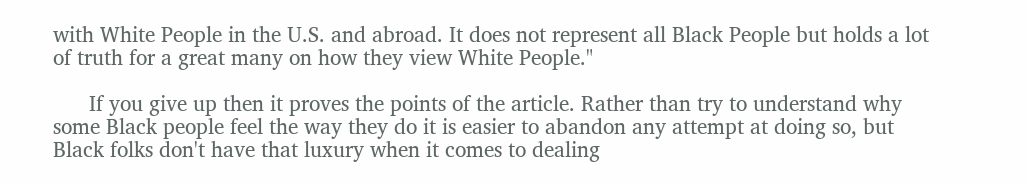with White People in the U.S. and abroad. It does not represent all Black People but holds a lot of truth for a great many on how they view White People."

      If you give up then it proves the points of the article. Rather than try to understand why some Black people feel the way they do it is easier to abandon any attempt at doing so, but Black folks don't have that luxury when it comes to dealing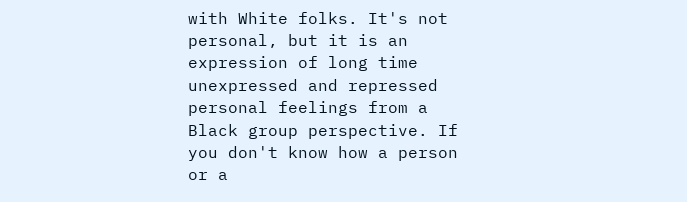with White folks. It's not personal, but it is an expression of long time unexpressed and repressed personal feelings from a Black group perspective. If you don't know how a person or a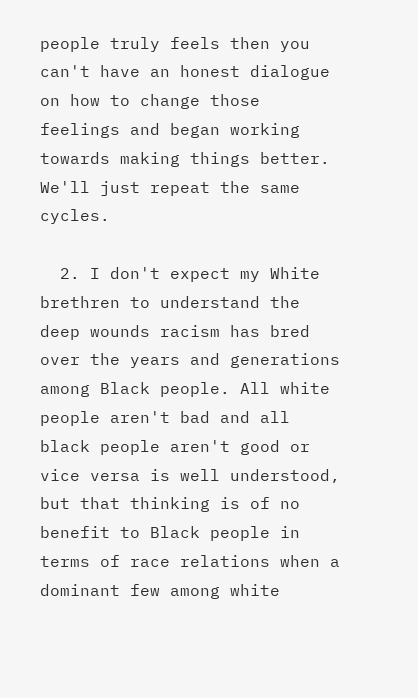people truly feels then you can't have an honest dialogue on how to change those feelings and began working towards making things better. We'll just repeat the same cycles.

  2. I don't expect my White brethren to understand the deep wounds racism has bred over the years and generations among Black people. All white people aren't bad and all black people aren't good or vice versa is well understood, but that thinking is of no benefit to Black people in terms of race relations when a dominant few among white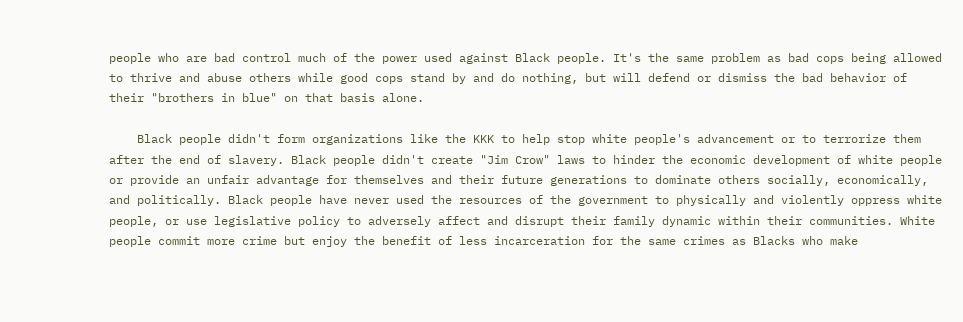people who are bad control much of the power used against Black people. It's the same problem as bad cops being allowed to thrive and abuse others while good cops stand by and do nothing, but will defend or dismiss the bad behavior of their "brothers in blue" on that basis alone.

    Black people didn't form organizations like the KKK to help stop white people's advancement or to terrorize them after the end of slavery. Black people didn't create "Jim Crow" laws to hinder the economic development of white people or provide an unfair advantage for themselves and their future generations to dominate others socially, economically, and politically. Black people have never used the resources of the government to physically and violently oppress white people, or use legislative policy to adversely affect and disrupt their family dynamic within their communities. White people commit more crime but enjoy the benefit of less incarceration for the same crimes as Blacks who make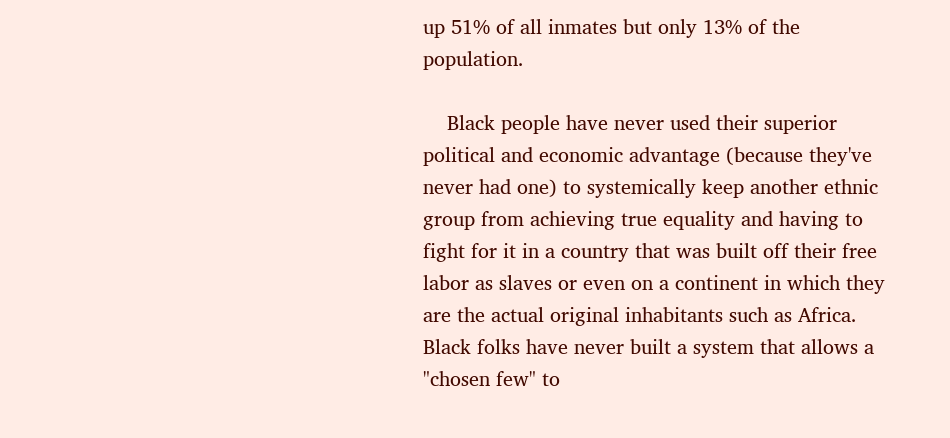up 51% of all inmates but only 13% of the population.

    Black people have never used their superior political and economic advantage (because they've never had one) to systemically keep another ethnic group from achieving true equality and having to fight for it in a country that was built off their free labor as slaves or even on a continent in which they are the actual original inhabitants such as Africa. Black folks have never built a system that allows a "chosen few" to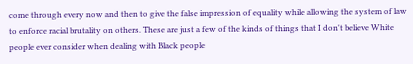come through every now and then to give the false impression of equality while allowing the system of law to enforce racial brutality on others. These are just a few of the kinds of things that I don't believe White people ever consider when dealing with Black people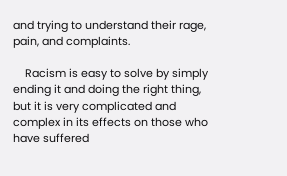and trying to understand their rage, pain, and complaints.

    Racism is easy to solve by simply ending it and doing the right thing, but it is very complicated and complex in its effects on those who have suffered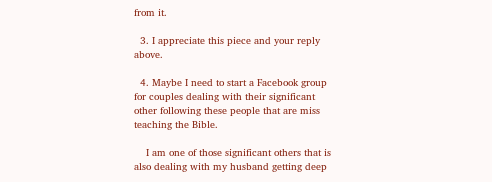from it.

  3. I appreciate this piece and your reply above.

  4. Maybe I need to start a Facebook group for couples dealing with their significant other following these people that are miss teaching the Bible.

    I am one of those significant others that is also dealing with my husband getting deep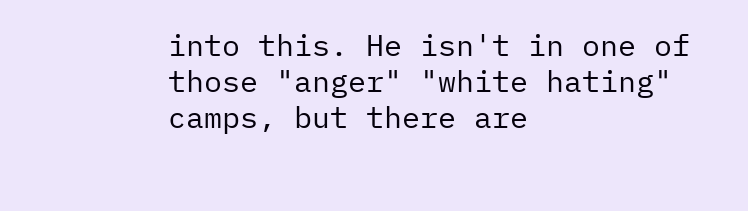into this. He isn't in one of those "anger" "white hating" camps, but there are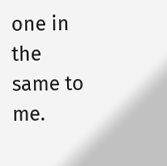one in the same to me.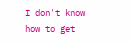I don't know how to get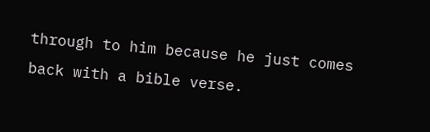through to him because he just comes back with a bible verse.